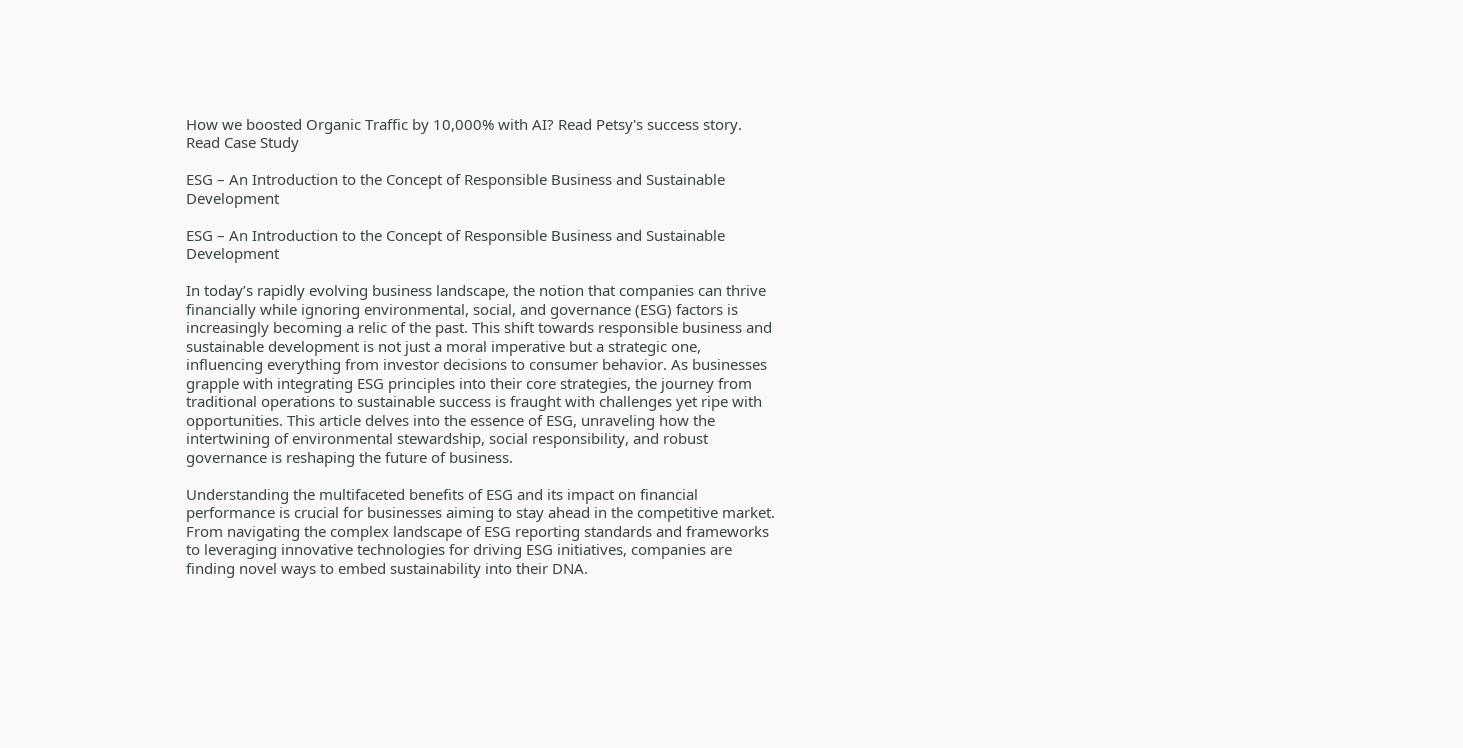How we boosted Organic Traffic by 10,000% with AI? Read Petsy's success story. Read Case Study

ESG – An Introduction to the Concept of Responsible Business and Sustainable Development

ESG – An Introduction to the Concept of Responsible Business and Sustainable Development

In today’s rapidly evolving business landscape, the notion that companies can thrive financially while ignoring environmental, social, and governance (ESG) factors is increasingly becoming a relic of the past. This shift towards responsible business and sustainable development is not just a moral imperative but a strategic one, influencing everything from investor decisions to consumer behavior. As businesses grapple with integrating ESG principles into their core strategies, the journey from traditional operations to sustainable success is fraught with challenges yet ripe with opportunities. This article delves into the essence of ESG, unraveling how the intertwining of environmental stewardship, social responsibility, and robust governance is reshaping the future of business.

Understanding the multifaceted benefits of ESG and its impact on financial performance is crucial for businesses aiming to stay ahead in the competitive market. From navigating the complex landscape of ESG reporting standards and frameworks to leveraging innovative technologies for driving ESG initiatives, companies are finding novel ways to embed sustainability into their DNA.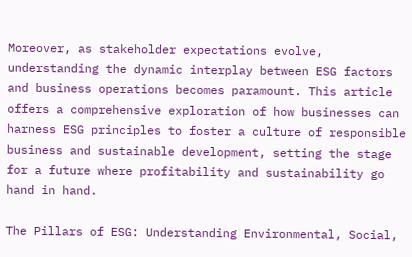Moreover, as stakeholder expectations evolve, understanding the dynamic interplay between ESG factors and business operations becomes paramount. This article offers a comprehensive exploration of how businesses can harness ESG principles to foster a culture of responsible business and sustainable development, setting the stage for a future where profitability and sustainability go hand in hand.

The Pillars of ESG: Understanding Environmental, Social,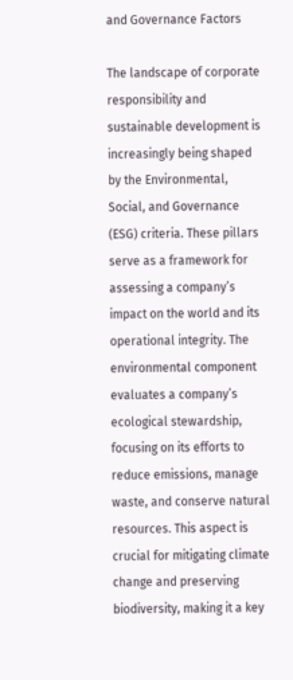and Governance Factors

The landscape of corporate responsibility and sustainable development is increasingly being shaped by the Environmental, Social, and Governance (ESG) criteria. These pillars serve as a framework for assessing a company’s impact on the world and its operational integrity. The environmental component evaluates a company’s ecological stewardship, focusing on its efforts to reduce emissions, manage waste, and conserve natural resources. This aspect is crucial for mitigating climate change and preserving biodiversity, making it a key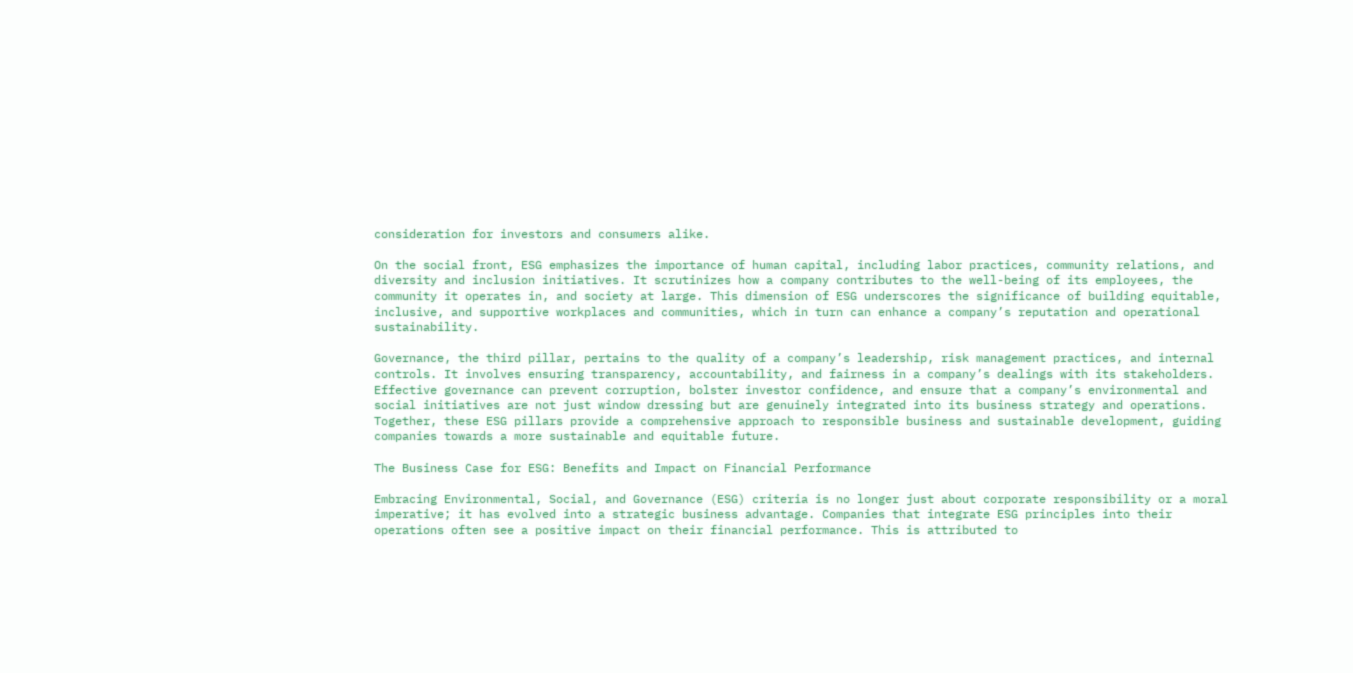consideration for investors and consumers alike.

On the social front, ESG emphasizes the importance of human capital, including labor practices, community relations, and diversity and inclusion initiatives. It scrutinizes how a company contributes to the well-being of its employees, the community it operates in, and society at large. This dimension of ESG underscores the significance of building equitable, inclusive, and supportive workplaces and communities, which in turn can enhance a company’s reputation and operational sustainability.

Governance, the third pillar, pertains to the quality of a company’s leadership, risk management practices, and internal controls. It involves ensuring transparency, accountability, and fairness in a company’s dealings with its stakeholders. Effective governance can prevent corruption, bolster investor confidence, and ensure that a company’s environmental and social initiatives are not just window dressing but are genuinely integrated into its business strategy and operations. Together, these ESG pillars provide a comprehensive approach to responsible business and sustainable development, guiding companies towards a more sustainable and equitable future.

The Business Case for ESG: Benefits and Impact on Financial Performance

Embracing Environmental, Social, and Governance (ESG) criteria is no longer just about corporate responsibility or a moral imperative; it has evolved into a strategic business advantage. Companies that integrate ESG principles into their operations often see a positive impact on their financial performance. This is attributed to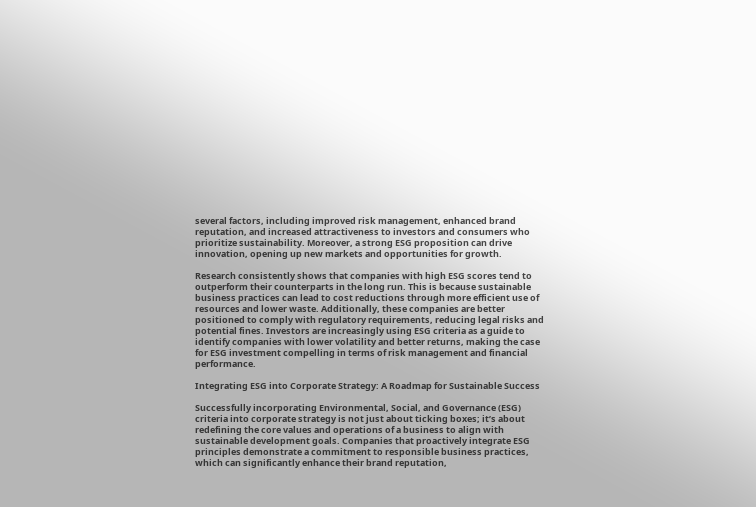several factors, including improved risk management, enhanced brand reputation, and increased attractiveness to investors and consumers who prioritize sustainability. Moreover, a strong ESG proposition can drive innovation, opening up new markets and opportunities for growth.

Research consistently shows that companies with high ESG scores tend to outperform their counterparts in the long run. This is because sustainable business practices can lead to cost reductions through more efficient use of resources and lower waste. Additionally, these companies are better positioned to comply with regulatory requirements, reducing legal risks and potential fines. Investors are increasingly using ESG criteria as a guide to identify companies with lower volatility and better returns, making the case for ESG investment compelling in terms of risk management and financial performance.

Integrating ESG into Corporate Strategy: A Roadmap for Sustainable Success

Successfully incorporating Environmental, Social, and Governance (ESG) criteria into corporate strategy is not just about ticking boxes; it’s about redefining the core values and operations of a business to align with sustainable development goals. Companies that proactively integrate ESG principles demonstrate a commitment to responsible business practices, which can significantly enhance their brand reputation,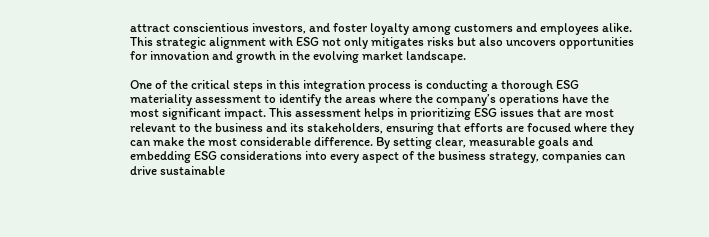attract conscientious investors, and foster loyalty among customers and employees alike. This strategic alignment with ESG not only mitigates risks but also uncovers opportunities for innovation and growth in the evolving market landscape.

One of the critical steps in this integration process is conducting a thorough ESG materiality assessment to identify the areas where the company’s operations have the most significant impact. This assessment helps in prioritizing ESG issues that are most relevant to the business and its stakeholders, ensuring that efforts are focused where they can make the most considerable difference. By setting clear, measurable goals and embedding ESG considerations into every aspect of the business strategy, companies can drive sustainable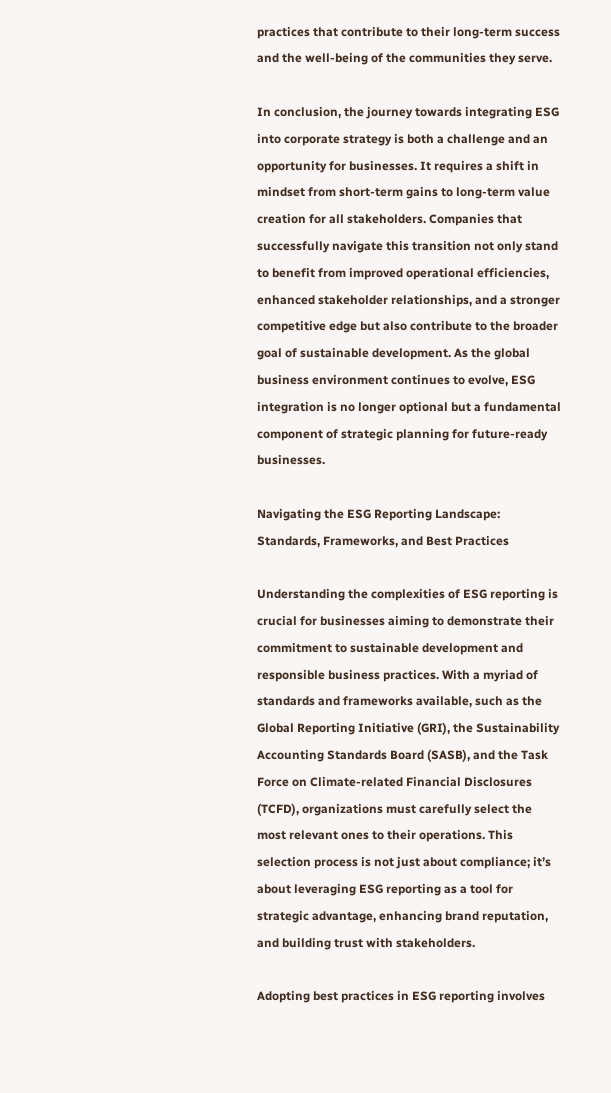practices that contribute to their long-term success and the well-being of the communities they serve.

In conclusion, the journey towards integrating ESG into corporate strategy is both a challenge and an opportunity for businesses. It requires a shift in mindset from short-term gains to long-term value creation for all stakeholders. Companies that successfully navigate this transition not only stand to benefit from improved operational efficiencies, enhanced stakeholder relationships, and a stronger competitive edge but also contribute to the broader goal of sustainable development. As the global business environment continues to evolve, ESG integration is no longer optional but a fundamental component of strategic planning for future-ready businesses.

Navigating the ESG Reporting Landscape: Standards, Frameworks, and Best Practices

Understanding the complexities of ESG reporting is crucial for businesses aiming to demonstrate their commitment to sustainable development and responsible business practices. With a myriad of standards and frameworks available, such as the Global Reporting Initiative (GRI), the Sustainability Accounting Standards Board (SASB), and the Task Force on Climate-related Financial Disclosures (TCFD), organizations must carefully select the most relevant ones to their operations. This selection process is not just about compliance; it’s about leveraging ESG reporting as a tool for strategic advantage, enhancing brand reputation, and building trust with stakeholders.

Adopting best practices in ESG reporting involves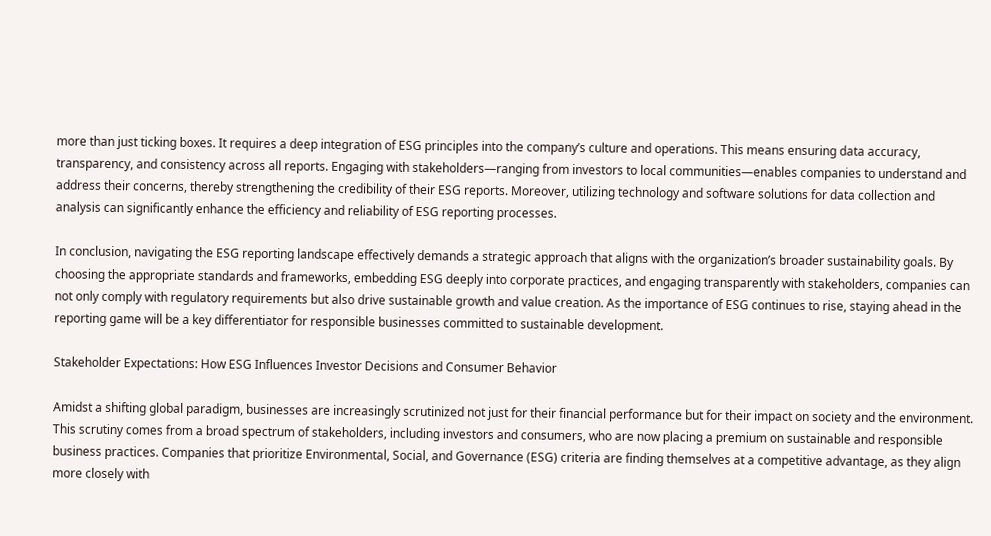more than just ticking boxes. It requires a deep integration of ESG principles into the company’s culture and operations. This means ensuring data accuracy, transparency, and consistency across all reports. Engaging with stakeholders—ranging from investors to local communities—enables companies to understand and address their concerns, thereby strengthening the credibility of their ESG reports. Moreover, utilizing technology and software solutions for data collection and analysis can significantly enhance the efficiency and reliability of ESG reporting processes.

In conclusion, navigating the ESG reporting landscape effectively demands a strategic approach that aligns with the organization’s broader sustainability goals. By choosing the appropriate standards and frameworks, embedding ESG deeply into corporate practices, and engaging transparently with stakeholders, companies can not only comply with regulatory requirements but also drive sustainable growth and value creation. As the importance of ESG continues to rise, staying ahead in the reporting game will be a key differentiator for responsible businesses committed to sustainable development.

Stakeholder Expectations: How ESG Influences Investor Decisions and Consumer Behavior

Amidst a shifting global paradigm, businesses are increasingly scrutinized not just for their financial performance but for their impact on society and the environment. This scrutiny comes from a broad spectrum of stakeholders, including investors and consumers, who are now placing a premium on sustainable and responsible business practices. Companies that prioritize Environmental, Social, and Governance (ESG) criteria are finding themselves at a competitive advantage, as they align more closely with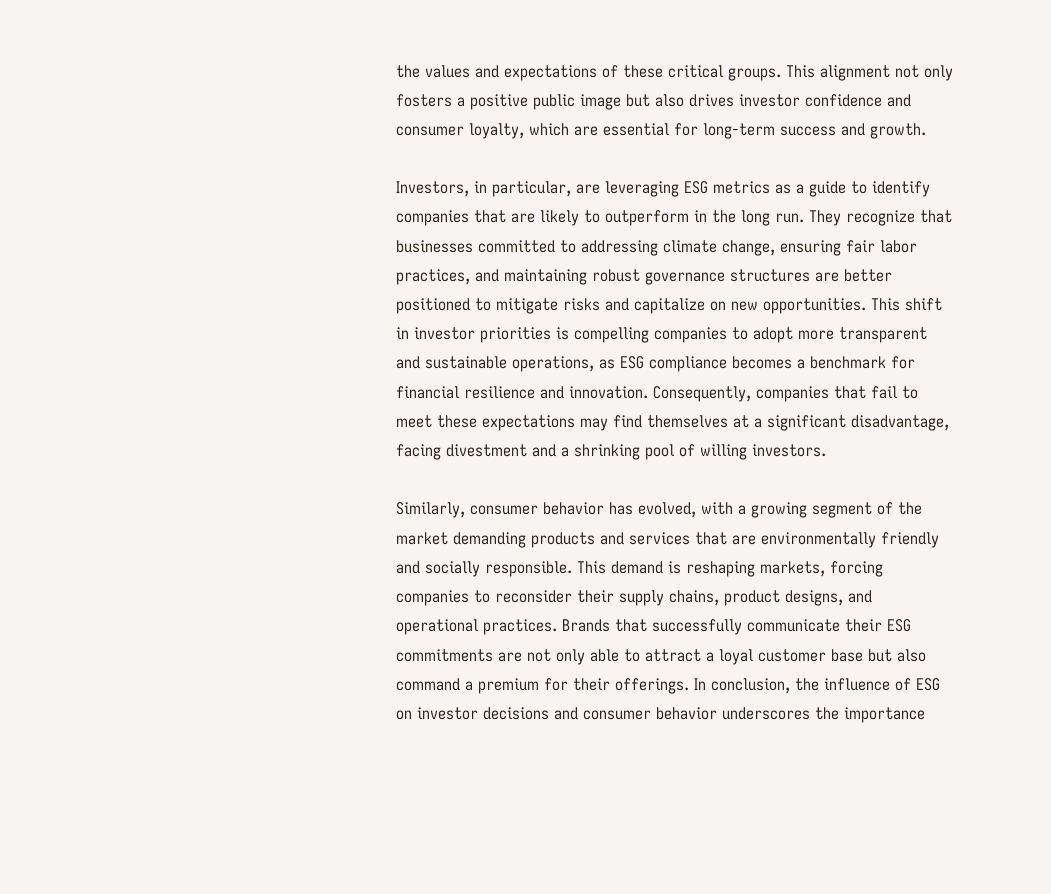the values and expectations of these critical groups. This alignment not only fosters a positive public image but also drives investor confidence and consumer loyalty, which are essential for long-term success and growth.

Investors, in particular, are leveraging ESG metrics as a guide to identify companies that are likely to outperform in the long run. They recognize that businesses committed to addressing climate change, ensuring fair labor practices, and maintaining robust governance structures are better positioned to mitigate risks and capitalize on new opportunities. This shift in investor priorities is compelling companies to adopt more transparent and sustainable operations, as ESG compliance becomes a benchmark for financial resilience and innovation. Consequently, companies that fail to meet these expectations may find themselves at a significant disadvantage, facing divestment and a shrinking pool of willing investors.

Similarly, consumer behavior has evolved, with a growing segment of the market demanding products and services that are environmentally friendly and socially responsible. This demand is reshaping markets, forcing companies to reconsider their supply chains, product designs, and operational practices. Brands that successfully communicate their ESG commitments are not only able to attract a loyal customer base but also command a premium for their offerings. In conclusion, the influence of ESG on investor decisions and consumer behavior underscores the importance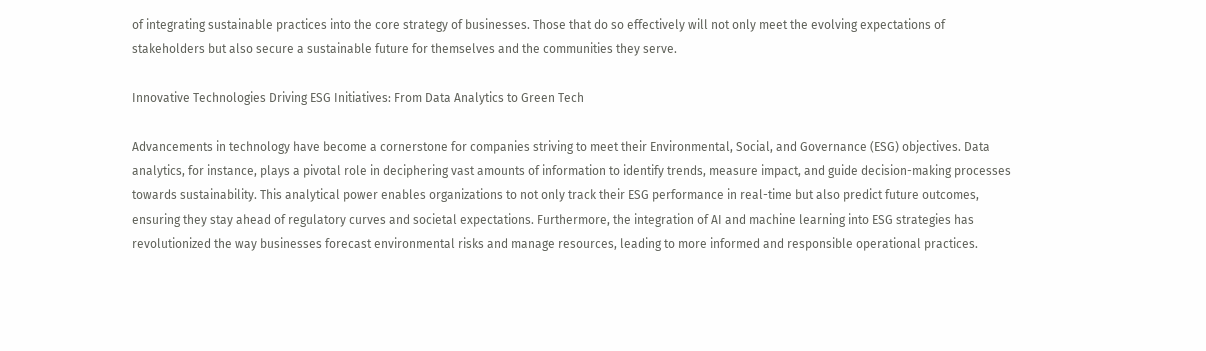of integrating sustainable practices into the core strategy of businesses. Those that do so effectively will not only meet the evolving expectations of stakeholders but also secure a sustainable future for themselves and the communities they serve.

Innovative Technologies Driving ESG Initiatives: From Data Analytics to Green Tech

Advancements in technology have become a cornerstone for companies striving to meet their Environmental, Social, and Governance (ESG) objectives. Data analytics, for instance, plays a pivotal role in deciphering vast amounts of information to identify trends, measure impact, and guide decision-making processes towards sustainability. This analytical power enables organizations to not only track their ESG performance in real-time but also predict future outcomes, ensuring they stay ahead of regulatory curves and societal expectations. Furthermore, the integration of AI and machine learning into ESG strategies has revolutionized the way businesses forecast environmental risks and manage resources, leading to more informed and responsible operational practices.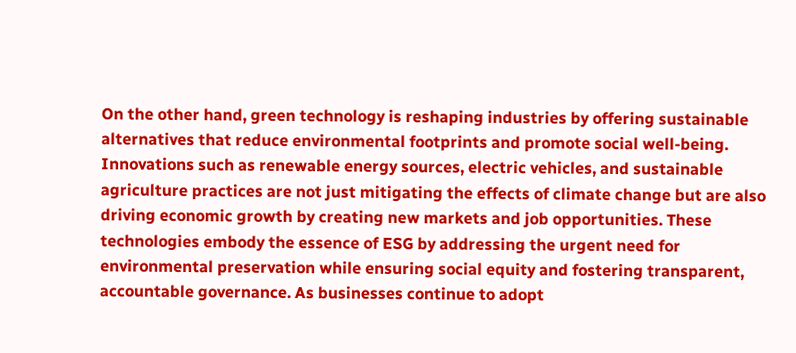On the other hand, green technology is reshaping industries by offering sustainable alternatives that reduce environmental footprints and promote social well-being. Innovations such as renewable energy sources, electric vehicles, and sustainable agriculture practices are not just mitigating the effects of climate change but are also driving economic growth by creating new markets and job opportunities. These technologies embody the essence of ESG by addressing the urgent need for environmental preservation while ensuring social equity and fostering transparent, accountable governance. As businesses continue to adopt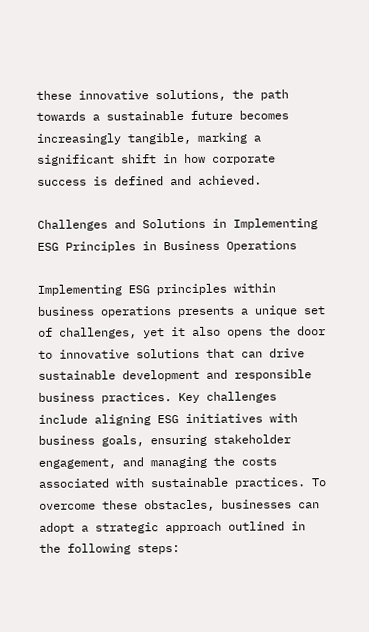these innovative solutions, the path towards a sustainable future becomes increasingly tangible, marking a significant shift in how corporate success is defined and achieved.

Challenges and Solutions in Implementing ESG Principles in Business Operations

Implementing ESG principles within business operations presents a unique set of challenges, yet it also opens the door to innovative solutions that can drive sustainable development and responsible business practices. Key challenges include aligning ESG initiatives with business goals, ensuring stakeholder engagement, and managing the costs associated with sustainable practices. To overcome these obstacles, businesses can adopt a strategic approach outlined in the following steps: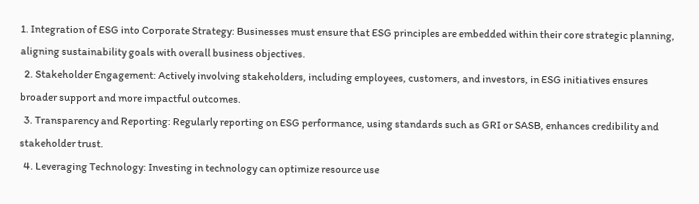1. Integration of ESG into Corporate Strategy: Businesses must ensure that ESG principles are embedded within their core strategic planning, aligning sustainability goals with overall business objectives.
  2. Stakeholder Engagement: Actively involving stakeholders, including employees, customers, and investors, in ESG initiatives ensures broader support and more impactful outcomes.
  3. Transparency and Reporting: Regularly reporting on ESG performance, using standards such as GRI or SASB, enhances credibility and stakeholder trust.
  4. Leveraging Technology: Investing in technology can optimize resource use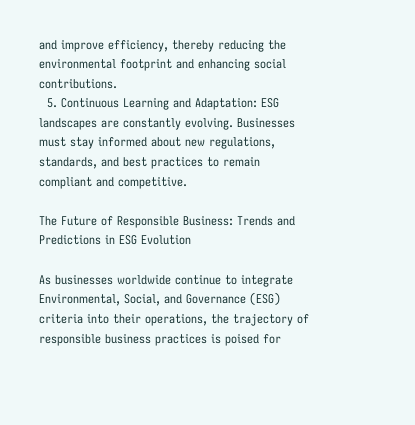and improve efficiency, thereby reducing the environmental footprint and enhancing social contributions.
  5. Continuous Learning and Adaptation: ESG landscapes are constantly evolving. Businesses must stay informed about new regulations, standards, and best practices to remain compliant and competitive.

The Future of Responsible Business: Trends and Predictions in ESG Evolution

As businesses worldwide continue to integrate Environmental, Social, and Governance (ESG) criteria into their operations, the trajectory of responsible business practices is poised for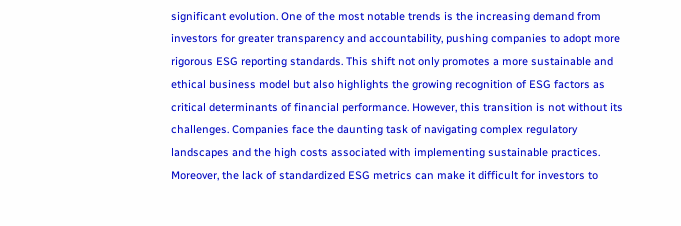significant evolution. One of the most notable trends is the increasing demand from investors for greater transparency and accountability, pushing companies to adopt more rigorous ESG reporting standards. This shift not only promotes a more sustainable and ethical business model but also highlights the growing recognition of ESG factors as critical determinants of financial performance. However, this transition is not without its challenges. Companies face the daunting task of navigating complex regulatory landscapes and the high costs associated with implementing sustainable practices. Moreover, the lack of standardized ESG metrics can make it difficult for investors to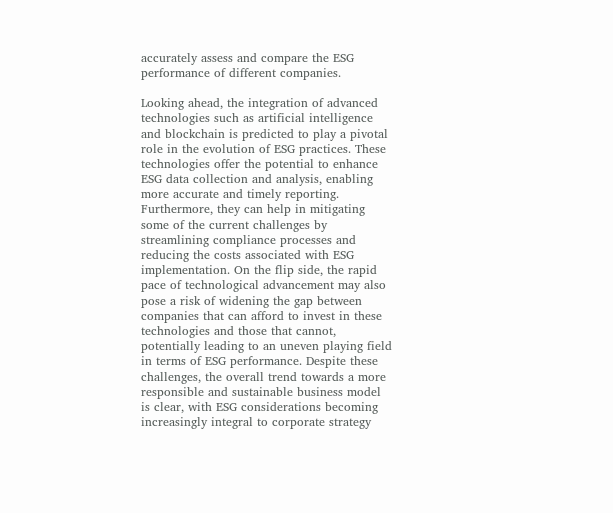accurately assess and compare the ESG performance of different companies.

Looking ahead, the integration of advanced technologies such as artificial intelligence and blockchain is predicted to play a pivotal role in the evolution of ESG practices. These technologies offer the potential to enhance ESG data collection and analysis, enabling more accurate and timely reporting. Furthermore, they can help in mitigating some of the current challenges by streamlining compliance processes and reducing the costs associated with ESG implementation. On the flip side, the rapid pace of technological advancement may also pose a risk of widening the gap between companies that can afford to invest in these technologies and those that cannot, potentially leading to an uneven playing field in terms of ESG performance. Despite these challenges, the overall trend towards a more responsible and sustainable business model is clear, with ESG considerations becoming increasingly integral to corporate strategy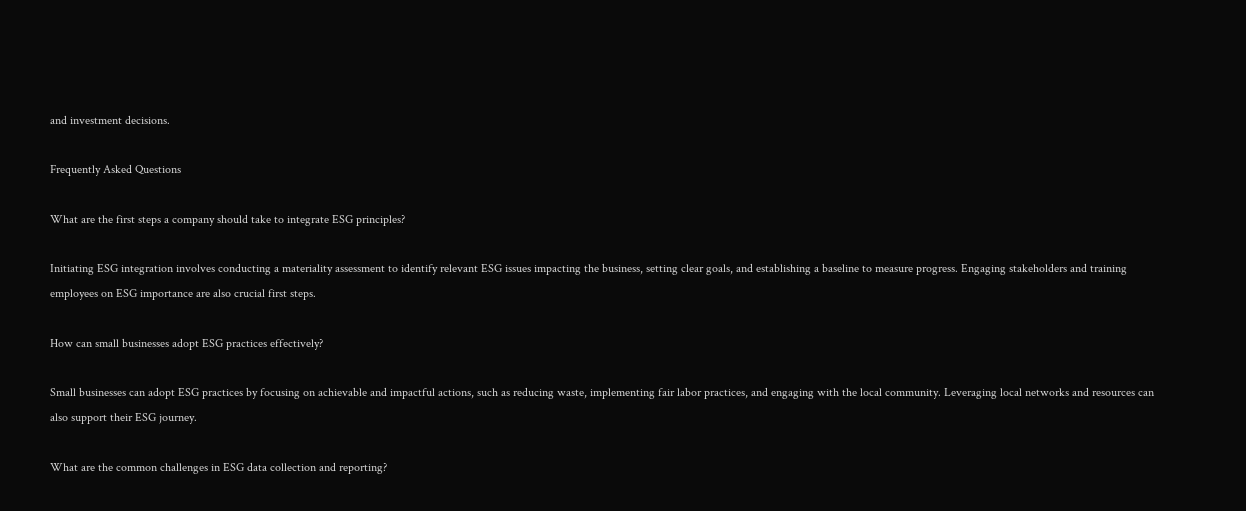and investment decisions.

Frequently Asked Questions

What are the first steps a company should take to integrate ESG principles?

Initiating ESG integration involves conducting a materiality assessment to identify relevant ESG issues impacting the business, setting clear goals, and establishing a baseline to measure progress. Engaging stakeholders and training employees on ESG importance are also crucial first steps.

How can small businesses adopt ESG practices effectively?

Small businesses can adopt ESG practices by focusing on achievable and impactful actions, such as reducing waste, implementing fair labor practices, and engaging with the local community. Leveraging local networks and resources can also support their ESG journey.

What are the common challenges in ESG data collection and reporting?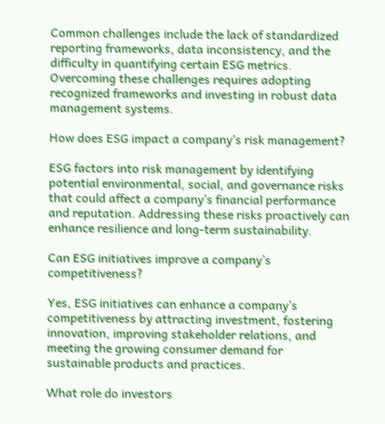Common challenges include the lack of standardized reporting frameworks, data inconsistency, and the difficulty in quantifying certain ESG metrics. Overcoming these challenges requires adopting recognized frameworks and investing in robust data management systems.

How does ESG impact a company’s risk management?

ESG factors into risk management by identifying potential environmental, social, and governance risks that could affect a company’s financial performance and reputation. Addressing these risks proactively can enhance resilience and long-term sustainability.

Can ESG initiatives improve a company’s competitiveness?

Yes, ESG initiatives can enhance a company’s competitiveness by attracting investment, fostering innovation, improving stakeholder relations, and meeting the growing consumer demand for sustainable products and practices.

What role do investors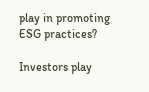play in promoting ESG practices?

Investors play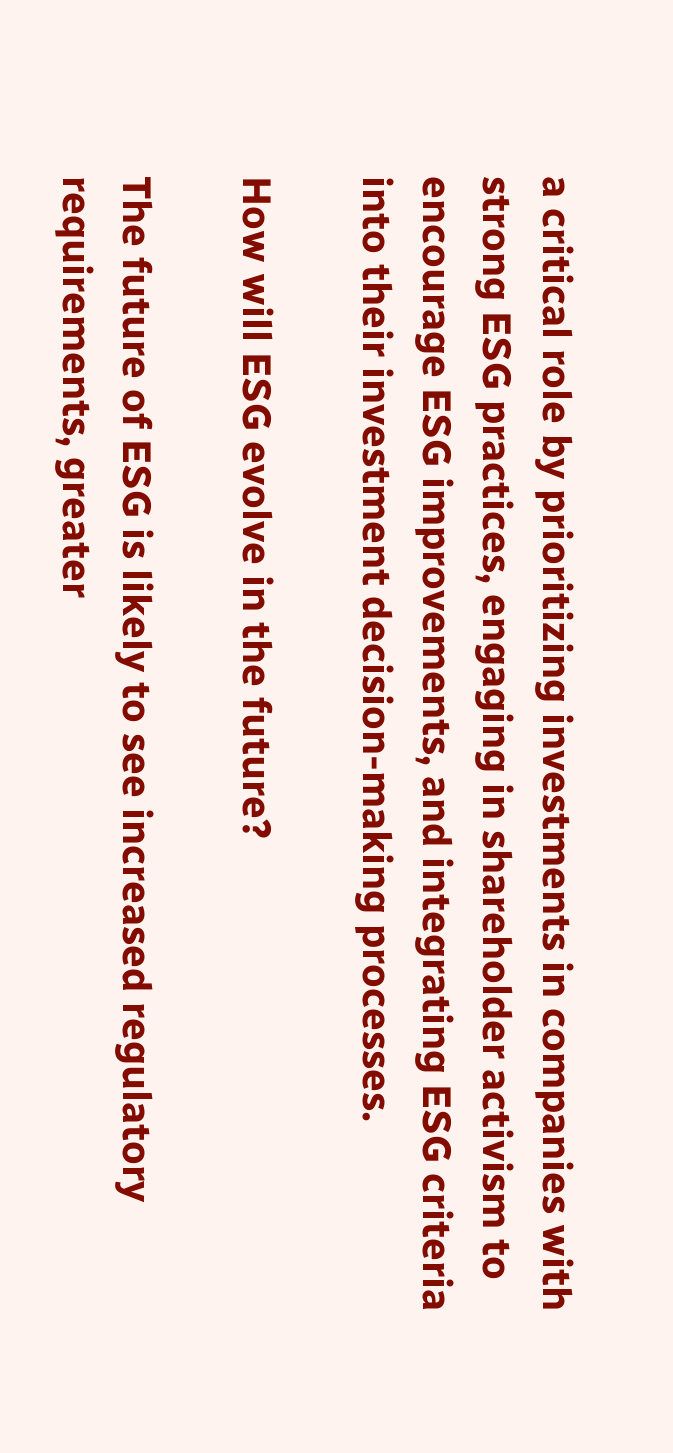a critical role by prioritizing investments in companies with strong ESG practices, engaging in shareholder activism to encourage ESG improvements, and integrating ESG criteria into their investment decision-making processes.

How will ESG evolve in the future?

The future of ESG is likely to see increased regulatory requirements, greater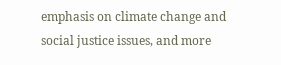emphasis on climate change and social justice issues, and more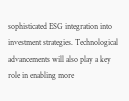sophisticated ESG integration into investment strategies. Technological advancements will also play a key role in enabling more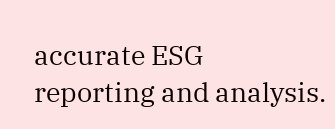accurate ESG reporting and analysis.